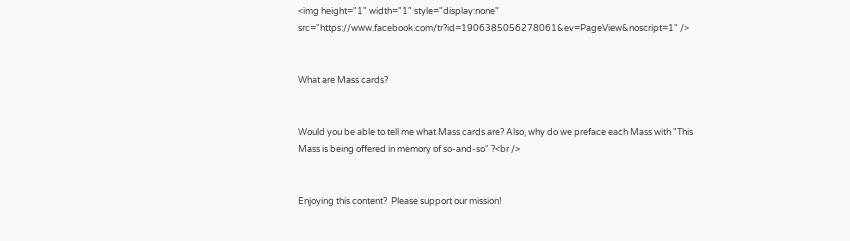<img height="1" width="1" style="display:none" src="https://www.facebook.com/tr?id=1906385056278061&ev=PageView&noscript=1" />


What are Mass cards?


Would you be able to tell me what Mass cards are? Also, why do we preface each Mass with "This Mass is being offered in memory of so-and-so" ?<br />


Enjoying this content?  Please support our mission!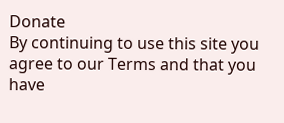Donate
By continuing to use this site you agree to our Terms and that you have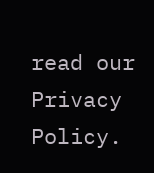read our Privacy Policy.